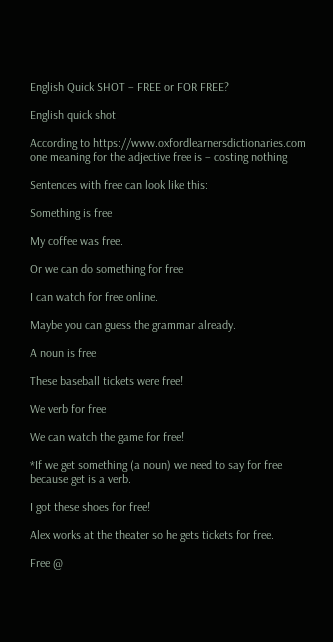English Quick SHOT – FREE or FOR FREE?

English quick shot

According to https://www.oxfordlearnersdictionaries.com one meaning for the adjective free is – costing nothing

Sentences with free can look like this:

Something is free

My coffee was free.

Or we can do something for free

I can watch for free online.

Maybe you can guess the grammar already.

A noun is free

These baseball tickets were free!

We verb for free

We can watch the game for free!

*If we get something (a noun) we need to say for free because get is a verb.

I got these shoes for free!

Alex works at the theater so he gets tickets for free.

Free @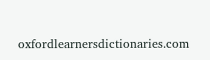oxfordlearnersdictionaries.com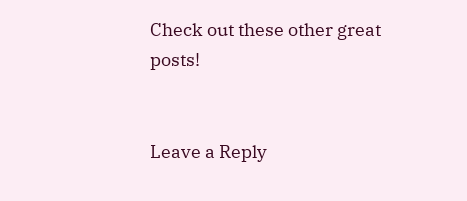Check out these other great posts!


Leave a Reply